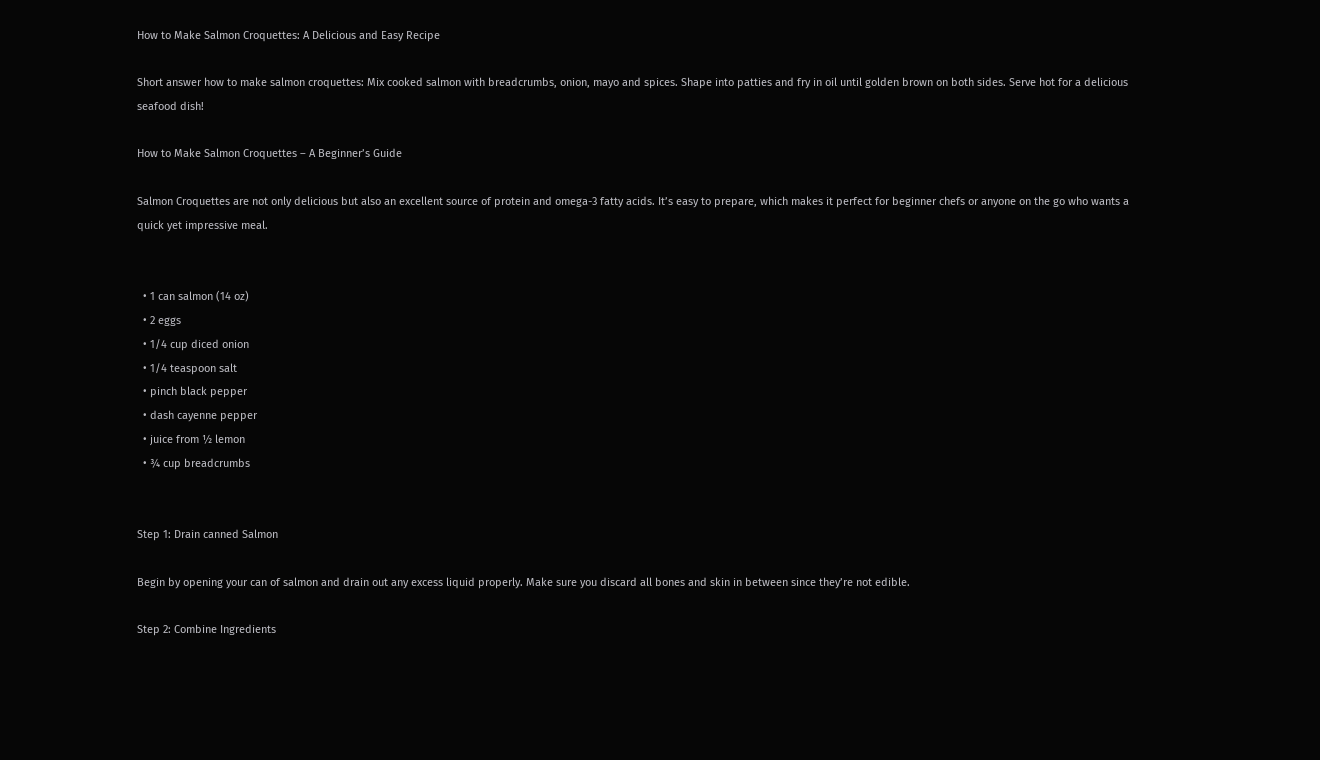How to Make Salmon Croquettes: A Delicious and Easy Recipe

Short answer how to make salmon croquettes: Mix cooked salmon with breadcrumbs, onion, mayo and spices. Shape into patties and fry in oil until golden brown on both sides. Serve hot for a delicious seafood dish!

How to Make Salmon Croquettes – A Beginner’s Guide

Salmon Croquettes are not only delicious but also an excellent source of protein and omega-3 fatty acids. It’s easy to prepare, which makes it perfect for beginner chefs or anyone on the go who wants a quick yet impressive meal.


  • 1 can salmon (14 oz)
  • 2 eggs
  • 1/4 cup diced onion
  • 1/4 teaspoon salt
  • pinch black pepper
  • dash cayenne pepper
  • juice from ½ lemon
  • ¾ cup breadcrumbs


Step 1: Drain canned Salmon

Begin by opening your can of salmon and drain out any excess liquid properly. Make sure you discard all bones and skin in between since they’re not edible.

Step 2: Combine Ingredients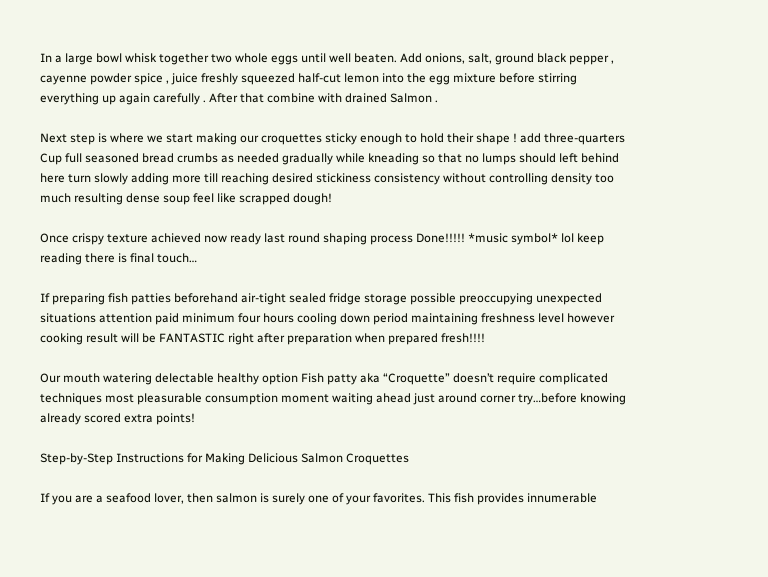In a large bowl whisk together two whole eggs until well beaten. Add onions, salt, ground black pepper , cayenne powder spice , juice freshly squeezed half-cut lemon into the egg mixture before stirring everything up again carefully . After that combine with drained Salmon .

Next step is where we start making our croquettes sticky enough to hold their shape ! add three-quarters Cup full seasoned bread crumbs as needed gradually while kneading so that no lumps should left behind here turn slowly adding more till reaching desired stickiness consistency without controlling density too much resulting dense soup feel like scrapped dough!

Once crispy texture achieved now ready last round shaping process Done!!!!! *music symbol* lol keep reading there is final touch…

If preparing fish patties beforehand air-tight sealed fridge storage possible preoccupying unexpected situations attention paid minimum four hours cooling down period maintaining freshness level however cooking result will be FANTASTIC right after preparation when prepared fresh!!!!

Our mouth watering delectable healthy option Fish patty aka “Croquette” doesn’t require complicated techniques most pleasurable consumption moment waiting ahead just around corner try…before knowing already scored extra points!

Step-by-Step Instructions for Making Delicious Salmon Croquettes

If you are a seafood lover, then salmon is surely one of your favorites. This fish provides innumerable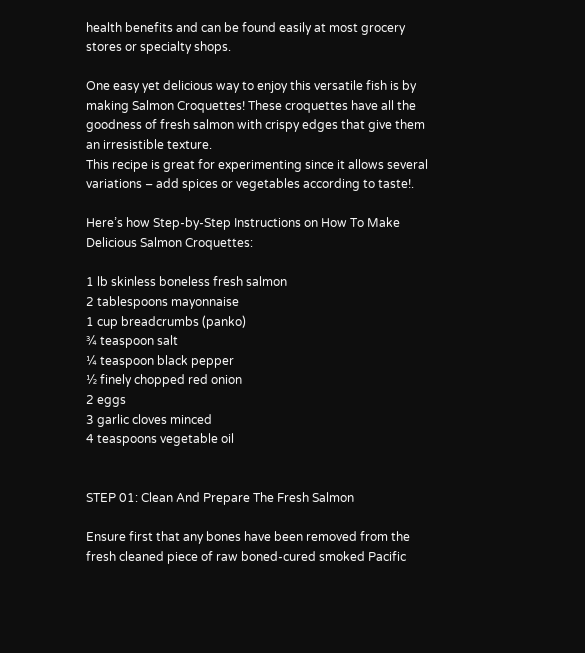health benefits and can be found easily at most grocery stores or specialty shops.

One easy yet delicious way to enjoy this versatile fish is by making Salmon Croquettes! These croquettes have all the goodness of fresh salmon with crispy edges that give them an irresistible texture.
This recipe is great for experimenting since it allows several variations – add spices or vegetables according to taste!.

Here’s how Step-by-Step Instructions on How To Make Delicious Salmon Croquettes:

1 lb skinless boneless fresh salmon
2 tablespoons mayonnaise
1 cup breadcrumbs (panko)
¾ teaspoon salt
¼ teaspoon black pepper
½ finely chopped red onion
2 eggs
3 garlic cloves minced
4 teaspoons vegetable oil


STEP 01: Clean And Prepare The Fresh Salmon

Ensure first that any bones have been removed from the fresh cleaned piece of raw boned-cured smoked Pacific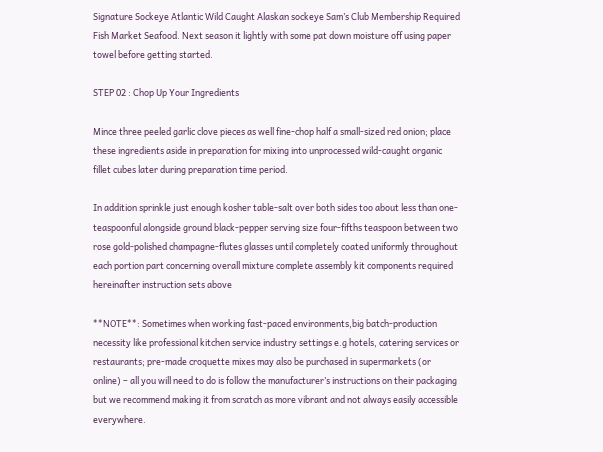Signature Sockeye Atlantic Wild Caught Alaskan sockeye Sam’s Club Membership Required Fish Market Seafood. Next season it lightly with some pat down moisture off using paper towel before getting started.

STEP 02 : Chop Up Your Ingredients

Mince three peeled garlic clove pieces as well fine-chop half a small-sized red onion; place these ingredients aside in preparation for mixing into unprocessed wild-caught organic fillet cubes later during preparation time period.

In addition sprinkle just enough kosher table-salt over both sides too about less than one-teaspoonful alongside ground black-pepper serving size four-fifths teaspoon between two rose gold-polished champagne-flutes glasses until completely coated uniformly throughout each portion part concerning overall mixture complete assembly kit components required hereinafter instruction sets above

**NOTE**: Sometimes when working fast-paced environments,big batch-production necessity like professional kitchen service industry settings e.g hotels, catering services or restaurants; pre-made croquette mixes may also be purchased in supermarkets (or online) – all you will need to do is follow the manufacturer’s instructions on their packaging but we recommend making it from scratch as more vibrant and not always easily accessible everywhere.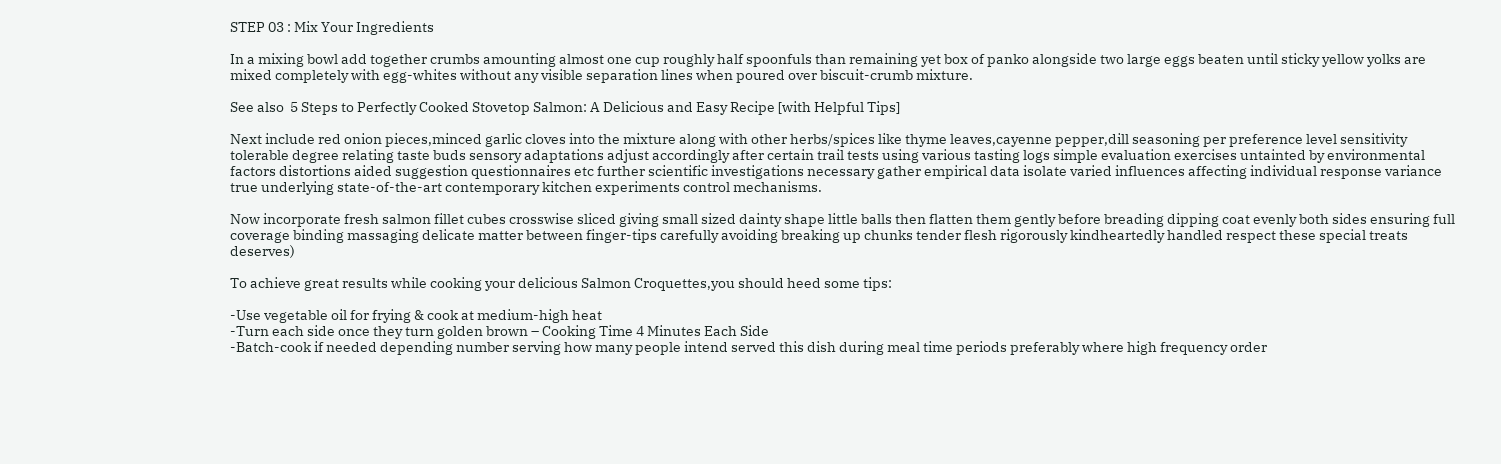STEP 03 : Mix Your Ingredients

In a mixing bowl add together crumbs amounting almost one cup roughly half spoonfuls than remaining yet box of panko alongside two large eggs beaten until sticky yellow yolks are mixed completely with egg-whites without any visible separation lines when poured over biscuit-crumb mixture.

See also  5 Steps to Perfectly Cooked Stovetop Salmon: A Delicious and Easy Recipe [with Helpful Tips]

Next include red onion pieces,minced garlic cloves into the mixture along with other herbs/spices like thyme leaves,cayenne pepper,dill seasoning per preference level sensitivity tolerable degree relating taste buds sensory adaptations adjust accordingly after certain trail tests using various tasting logs simple evaluation exercises untainted by environmental factors distortions aided suggestion questionnaires etc further scientific investigations necessary gather empirical data isolate varied influences affecting individual response variance true underlying state-of-the-art contemporary kitchen experiments control mechanisms.

Now incorporate fresh salmon fillet cubes crosswise sliced giving small sized dainty shape little balls then flatten them gently before breading dipping coat evenly both sides ensuring full coverage binding massaging delicate matter between finger-tips carefully avoiding breaking up chunks tender flesh rigorously kindheartedly handled respect these special treats deserves)

To achieve great results while cooking your delicious Salmon Croquettes,you should heed some tips:

-Use vegetable oil for frying & cook at medium-high heat
-Turn each side once they turn golden brown – Cooking Time 4 Minutes Each Side
-Batch-cook if needed depending number serving how many people intend served this dish during meal time periods preferably where high frequency order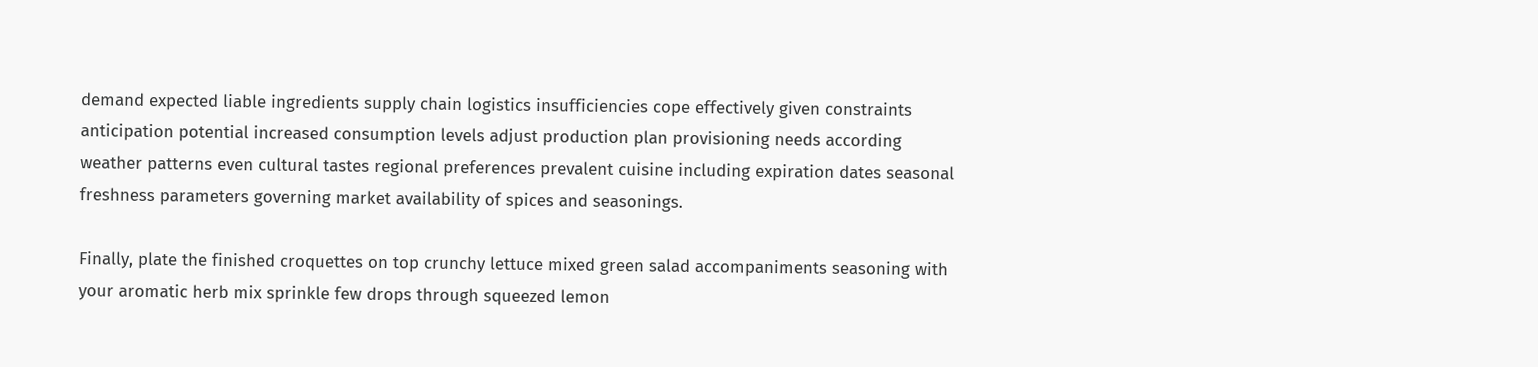demand expected liable ingredients supply chain logistics insufficiencies cope effectively given constraints anticipation potential increased consumption levels adjust production plan provisioning needs according weather patterns even cultural tastes regional preferences prevalent cuisine including expiration dates seasonal freshness parameters governing market availability of spices and seasonings.

Finally, plate the finished croquettes on top crunchy lettuce mixed green salad accompaniments seasoning with your aromatic herb mix sprinkle few drops through squeezed lemon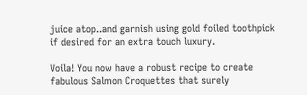juice atop..and garnish using gold foiled toothpick if desired for an extra touch luxury.

Voila! You now have a robust recipe to create fabulous Salmon Croquettes that surely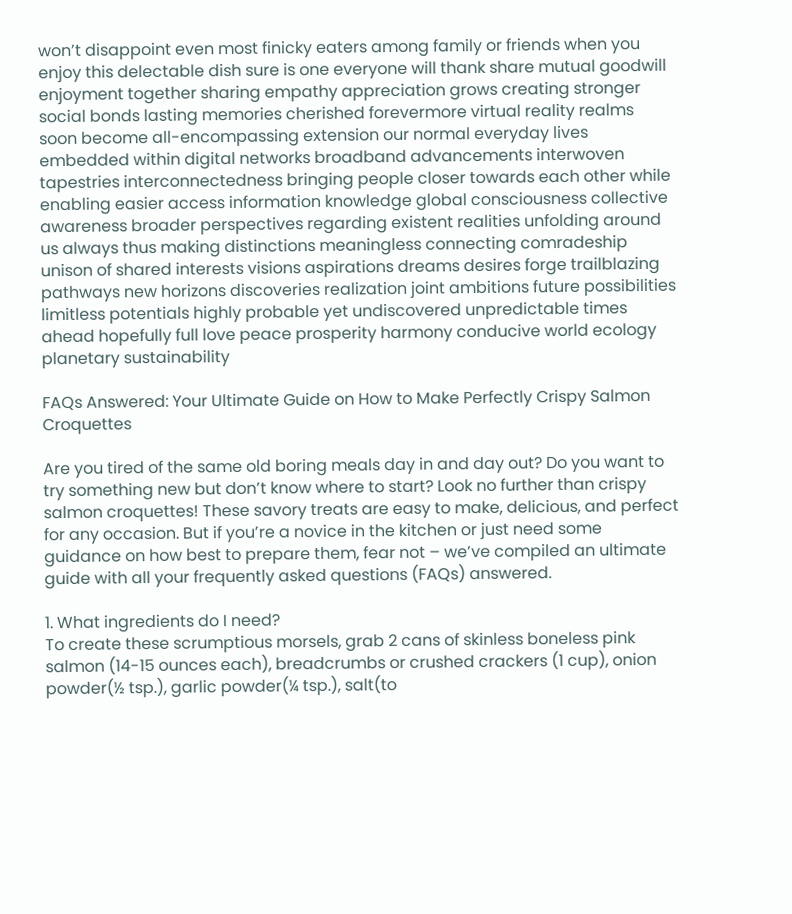won’t disappoint even most finicky eaters among family or friends when you enjoy this delectable dish sure is one everyone will thank share mutual goodwill enjoyment together sharing empathy appreciation grows creating stronger social bonds lasting memories cherished forevermore virtual reality realms soon become all-encompassing extension our normal everyday lives embedded within digital networks broadband advancements interwoven tapestries interconnectedness bringing people closer towards each other while enabling easier access information knowledge global consciousness collective awareness broader perspectives regarding existent realities unfolding around us always thus making distinctions meaningless connecting comradeship unison of shared interests visions aspirations dreams desires forge trailblazing pathways new horizons discoveries realization joint ambitions future possibilities limitless potentials highly probable yet undiscovered unpredictable times ahead hopefully full love peace prosperity harmony conducive world ecology planetary sustainability

FAQs Answered: Your Ultimate Guide on How to Make Perfectly Crispy Salmon Croquettes

Are you tired of the same old boring meals day in and day out? Do you want to try something new but don’t know where to start? Look no further than crispy salmon croquettes! These savory treats are easy to make, delicious, and perfect for any occasion. But if you’re a novice in the kitchen or just need some guidance on how best to prepare them, fear not – we’ve compiled an ultimate guide with all your frequently asked questions (FAQs) answered.

1. What ingredients do I need?
To create these scrumptious morsels, grab 2 cans of skinless boneless pink salmon (14-15 ounces each), breadcrumbs or crushed crackers (1 cup), onion powder(½ tsp.), garlic powder(¼ tsp.), salt(to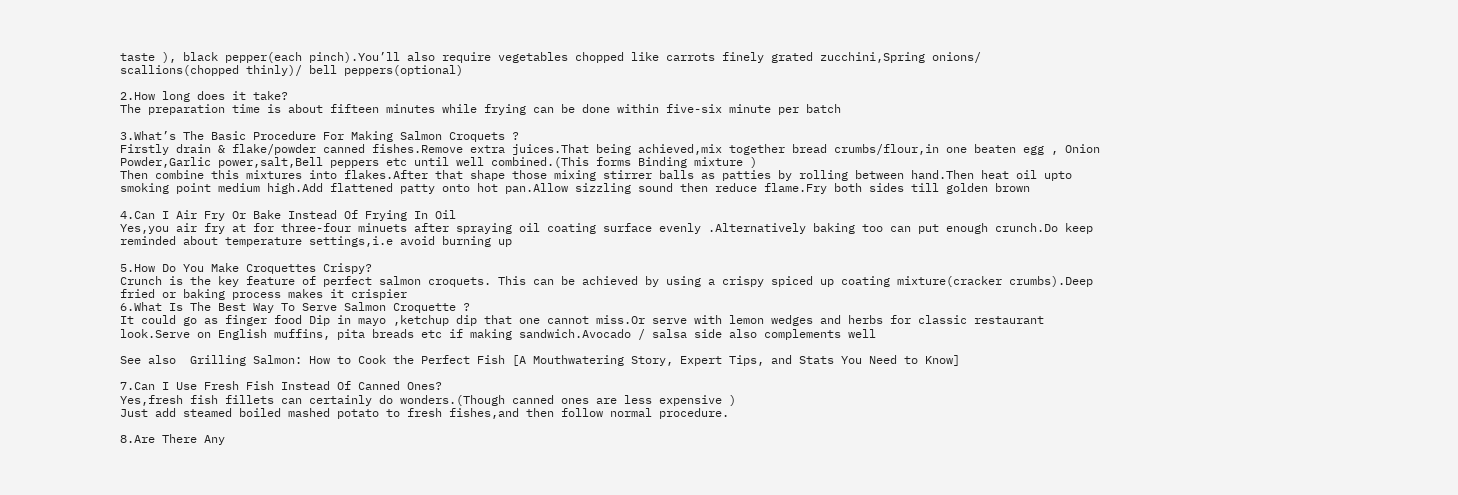taste ), black pepper(each pinch).You’ll also require vegetables chopped like carrots finely grated zucchini,Spring onions/ scallions(chopped thinly)/ bell peppers(optional)

2.How long does it take?
The preparation time is about fifteen minutes while frying can be done within five-six minute per batch

3.What’s The Basic Procedure For Making Salmon Croquets ?
Firstly drain & flake/powder canned fishes.Remove extra juices.That being achieved,mix together bread crumbs/flour,in one beaten egg , Onion Powder,Garlic power,salt,Bell peppers etc until well combined.(This forms Binding mixture )
Then combine this mixtures into flakes.After that shape those mixing stirrer balls as patties by rolling between hand.Then heat oil upto smoking point medium high.Add flattened patty onto hot pan.Allow sizzling sound then reduce flame.Fry both sides till golden brown

4.Can I Air Fry Or Bake Instead Of Frying In Oil
Yes,you air fry at for three-four minuets after spraying oil coating surface evenly .Alternatively baking too can put enough crunch.Do keep reminded about temperature settings,i.e avoid burning up

5.How Do You Make Croquettes Crispy?
Crunch is the key feature of perfect salmon croquets. This can be achieved by using a crispy spiced up coating mixture(cracker crumbs).Deep fried or baking process makes it crispier
6.What Is The Best Way To Serve Salmon Croquette ?
It could go as finger food Dip in mayo ,ketchup dip that one cannot miss.Or serve with lemon wedges and herbs for classic restaurant look.Serve on English muffins, pita breads etc if making sandwich.Avocado / salsa side also complements well

See also  Grilling Salmon: How to Cook the Perfect Fish [A Mouthwatering Story, Expert Tips, and Stats You Need to Know]

7.Can I Use Fresh Fish Instead Of Canned Ones?
Yes,fresh fish fillets can certainly do wonders.(Though canned ones are less expensive )
Just add steamed boiled mashed potato to fresh fishes,and then follow normal procedure.

8.Are There Any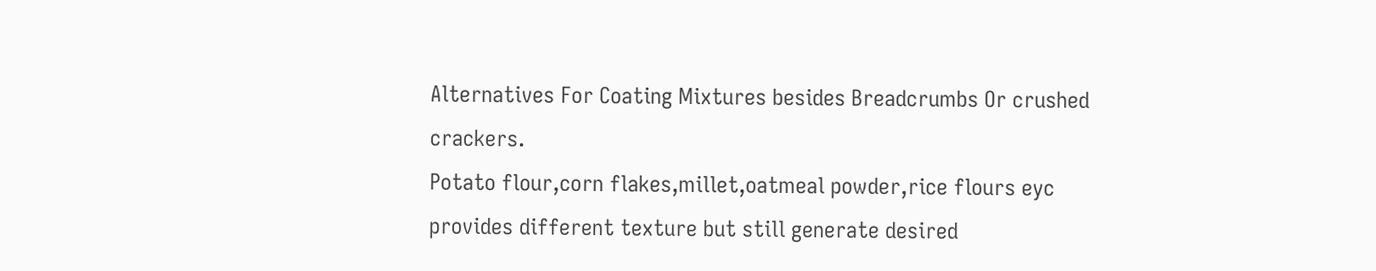Alternatives For Coating Mixtures besides Breadcrumbs Or crushed crackers.
Potato flour,corn flakes,millet,oatmeal powder,rice flours eyc provides different texture but still generate desired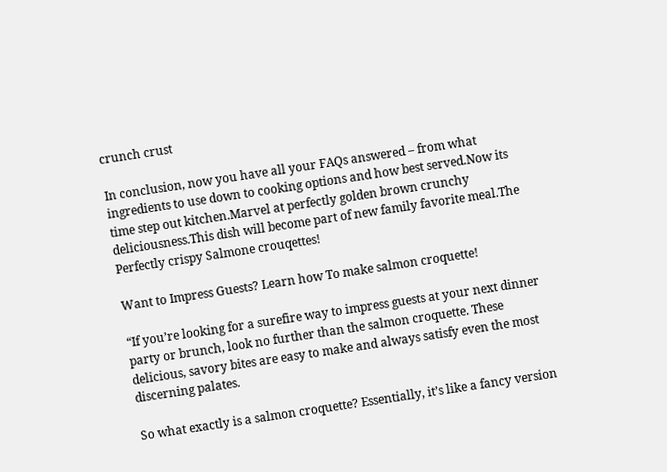crunch crust

In conclusion, now you have all your FAQs answered – from what ingredients to use down to cooking options and how best served.Now its time step out kitchen.Marvel at perfectly golden brown crunchy deliciousness.This dish will become part of new family favorite meal.The Perfectly crispy Salmone crouqettes!

Want to Impress Guests? Learn how To make salmon croquette!

“If you’re looking for a surefire way to impress guests at your next dinner party or brunch, look no further than the salmon croquette. These delicious, savory bites are easy to make and always satisfy even the most discerning palates.

So what exactly is a salmon croquette? Essentially, it’s like a fancy version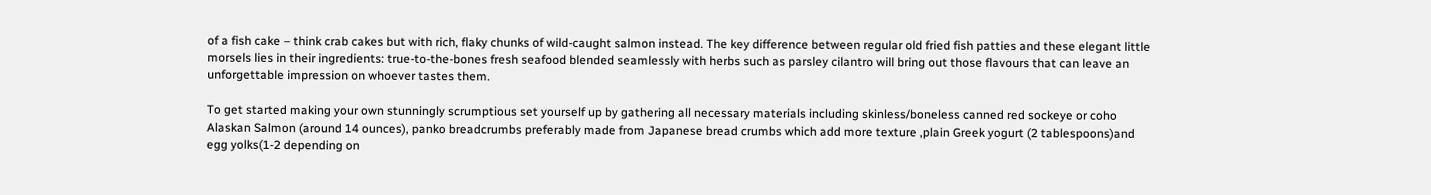of a fish cake – think crab cakes but with rich, flaky chunks of wild-caught salmon instead. The key difference between regular old fried fish patties and these elegant little morsels lies in their ingredients: true-to-the-bones fresh seafood blended seamlessly with herbs such as parsley cilantro will bring out those flavours that can leave an unforgettable impression on whoever tastes them.

To get started making your own stunningly scrumptious set yourself up by gathering all necessary materials including skinless/boneless canned red sockeye or coho Alaskan Salmon (around 14 ounces), panko breadcrumbs preferably made from Japanese bread crumbs which add more texture ,plain Greek yogurt (2 tablespoons)and egg yolks(1-2 depending on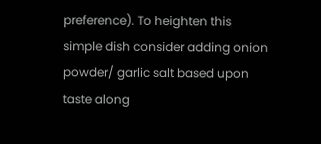preference). To heighten this simple dish consider adding onion powder/ garlic salt based upon taste along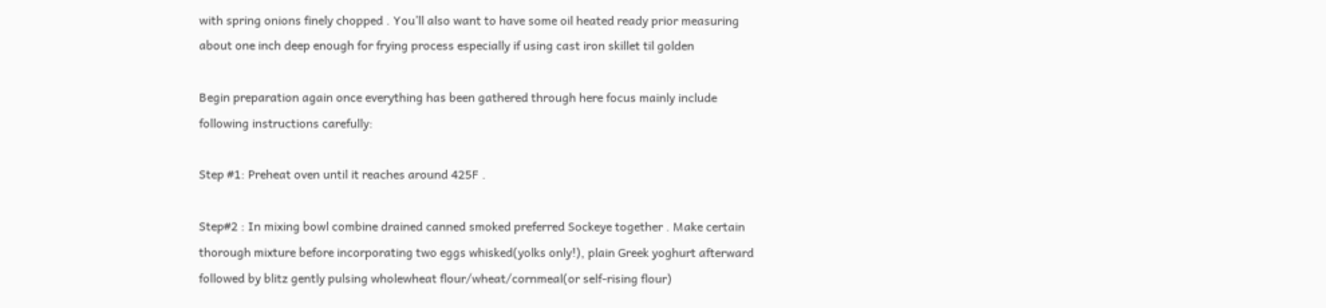with spring onions finely chopped . You’ll also want to have some oil heated ready prior measuring about one inch deep enough for frying process especially if using cast iron skillet til golden

Begin preparation again once everything has been gathered through here focus mainly include following instructions carefully:

Step #1: Preheat oven until it reaches around 425F .

Step#2 : In mixing bowl combine drained canned smoked preferred Sockeye together . Make certain thorough mixture before incorporating two eggs whisked(yolks only!), plain Greek yoghurt afterward followed by blitz gently pulsing wholewheat flour/wheat/cornmeal(or self-rising flour)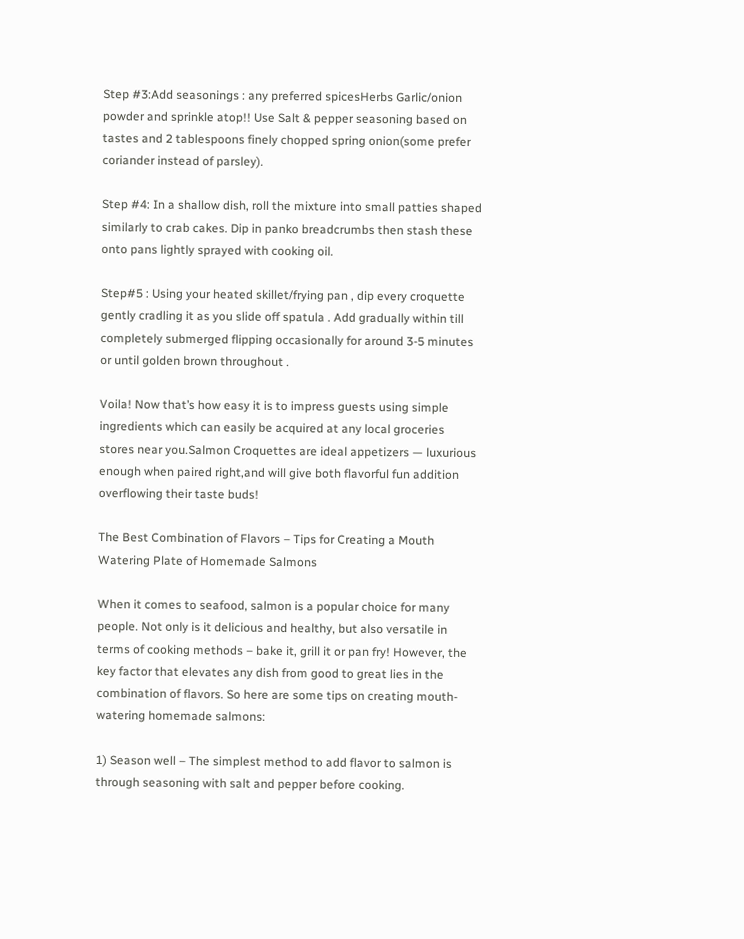Step #3:Add seasonings : any preferred spicesHerbs Garlic/onion powder and sprinkle atop!! Use Salt & pepper seasoning based on tastes and 2 tablespoons finely chopped spring onion(some prefer coriander instead of parsley).

Step #4: In a shallow dish, roll the mixture into small patties shaped similarly to crab cakes. Dip in panko breadcrumbs then stash these onto pans lightly sprayed with cooking oil.

Step#5 : Using your heated skillet/frying pan , dip every croquette gently cradling it as you slide off spatula . Add gradually within till completely submerged flipping occasionally for around 3-5 minutes or until golden brown throughout .

Voila! Now that’s how easy it is to impress guests using simple ingredients which can easily be acquired at any local groceries stores near you.Salmon Croquettes are ideal appetizers — luxurious enough when paired right,and will give both flavorful fun addition overflowing their taste buds!

The Best Combination of Flavors – Tips for Creating a Mouth Watering Plate of Homemade Salmons

When it comes to seafood, salmon is a popular choice for many people. Not only is it delicious and healthy, but also versatile in terms of cooking methods – bake it, grill it or pan fry! However, the key factor that elevates any dish from good to great lies in the combination of flavors. So here are some tips on creating mouth-watering homemade salmons:

1) Season well – The simplest method to add flavor to salmon is through seasoning with salt and pepper before cooking.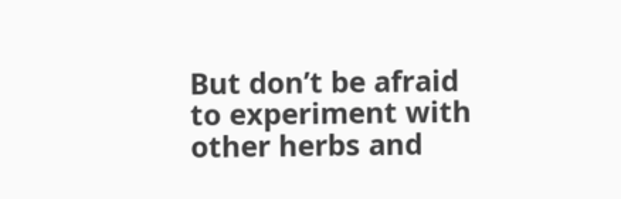But don’t be afraid to experiment with other herbs and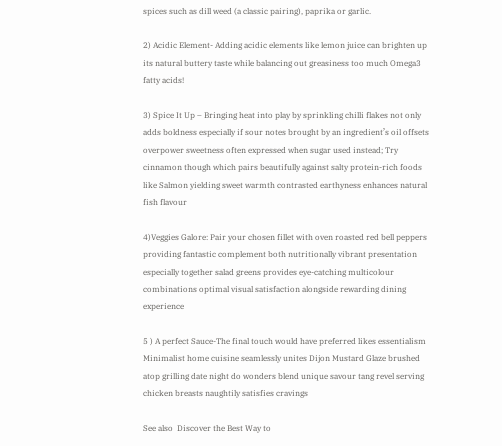spices such as dill weed (a classic pairing), paprika or garlic.

2) Acidic Element- Adding acidic elements like lemon juice can brighten up its natural buttery taste while balancing out greasiness too much Omega3 fatty acids!

3) Spice It Up – Bringing heat into play by sprinkling chilli flakes not only adds boldness especially if sour notes brought by an ingredient’s oil offsets overpower sweetness often expressed when sugar used instead; Try cinnamon though which pairs beautifully against salty protein-rich foods like Salmon yielding sweet warmth contrasted earthyness enhances natural fish flavour

4)Veggies Galore: Pair your chosen fillet with oven roasted red bell peppers providing fantastic complement both nutritionally vibrant presentation especially together salad greens provides eye-catching multicolour combinations optimal visual satisfaction alongside rewarding dining experience

5 ) A perfect Sauce-The final touch would have preferred likes essentialism Minimalist home cuisine seamlessly unites Dijon Mustard Glaze brushed atop grilling date night do wonders blend unique savour tang revel serving chicken breasts naughtily satisfies cravings

See also  Discover the Best Way to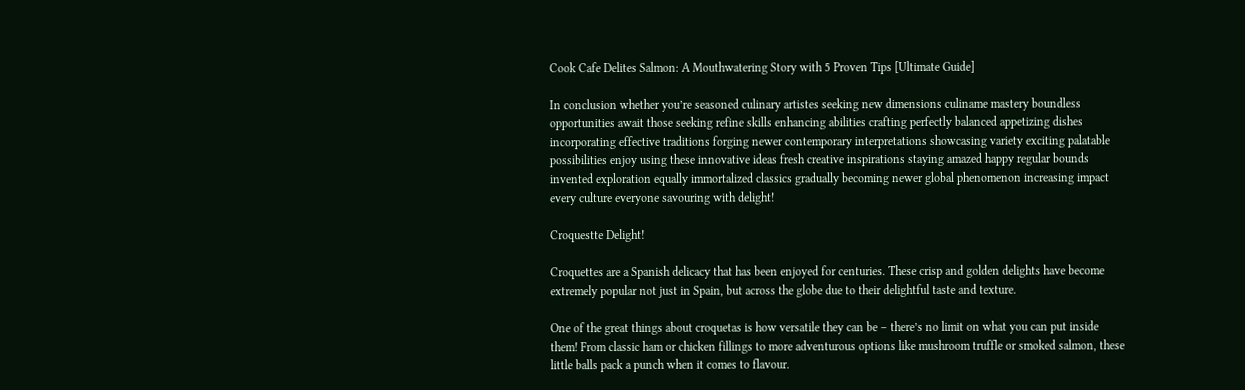Cook Cafe Delites Salmon: A Mouthwatering Story with 5 Proven Tips [Ultimate Guide]

In conclusion whether you’re seasoned culinary artistes seeking new dimensions culiname mastery boundless opportunities await those seeking refine skills enhancing abilities crafting perfectly balanced appetizing dishes incorporating effective traditions forging newer contemporary interpretations showcasing variety exciting palatable possibilities enjoy using these innovative ideas fresh creative inspirations staying amazed happy regular bounds invented exploration equally immortalized classics gradually becoming newer global phenomenon increasing impact every culture everyone savouring with delight!

Croquestte Delight!

Croquettes are a Spanish delicacy that has been enjoyed for centuries. These crisp and golden delights have become extremely popular not just in Spain, but across the globe due to their delightful taste and texture.

One of the great things about croquetas is how versatile they can be – there’s no limit on what you can put inside them! From classic ham or chicken fillings to more adventurous options like mushroom truffle or smoked salmon, these little balls pack a punch when it comes to flavour.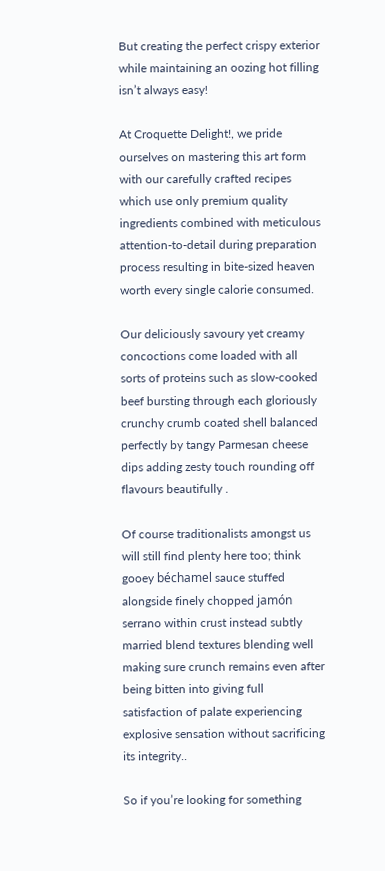But creating the perfect crispy exterior while maintaining an oozing hot filling isn’t always easy!

At Croquette Delight!, we pride ourselves on mastering this art form with our carefully crafted recipes which use only premium quality ingredients combined with meticulous attention-to-detail during preparation process resulting in bite-sized heaven worth every single calorie consumed.

Our deliciously savoury yet creamy concoctions come loaded with all sorts of proteins such as slow-cooked beef bursting through each gloriously crunchy crumb coated shell balanced perfectly by tangy Parmesan cheese dips adding zesty touch rounding off flavours beautifully .

Of course traditionalists amongst us will still find plenty here too; think gooey béchamel sauce stuffed alongside finely chopped jamón serrano within crust instead subtly married blend textures blending well making sure crunch remains even after being bitten into giving full satisfaction of palate experiencing explosive sensation without sacrificing its integrity..

So if you’re looking for something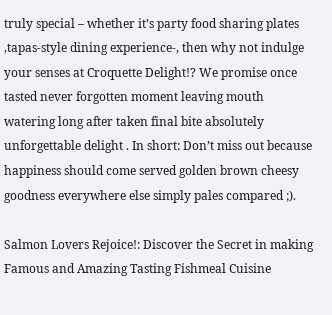truly special – whether it’s party food sharing plates ,tapas-style dining experience-, then why not indulge your senses at Croquette Delight!? We promise once tasted never forgotten moment leaving mouth watering long after taken final bite absolutely unforgettable delight . In short: Don’t miss out because happiness should come served golden brown cheesy goodness everywhere else simply pales compared ;).

Salmon Lovers Rejoice!: Discover the Secret in making Famous and Amazing Tasting Fishmeal Cuisine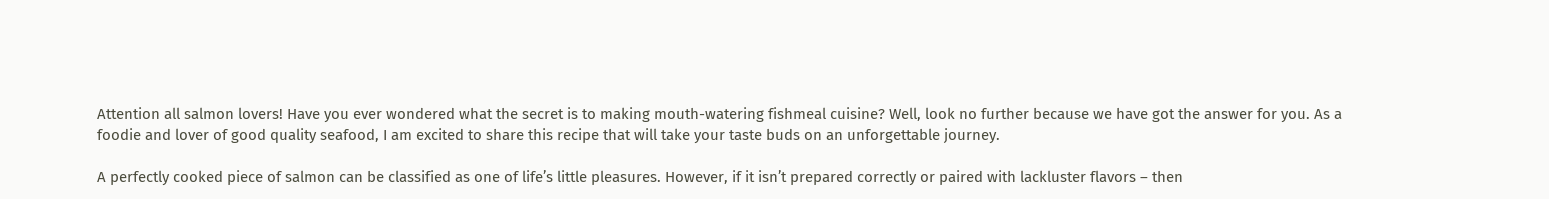Attention all salmon lovers! Have you ever wondered what the secret is to making mouth-watering fishmeal cuisine? Well, look no further because we have got the answer for you. As a foodie and lover of good quality seafood, I am excited to share this recipe that will take your taste buds on an unforgettable journey.

A perfectly cooked piece of salmon can be classified as one of life’s little pleasures. However, if it isn’t prepared correctly or paired with lackluster flavors – then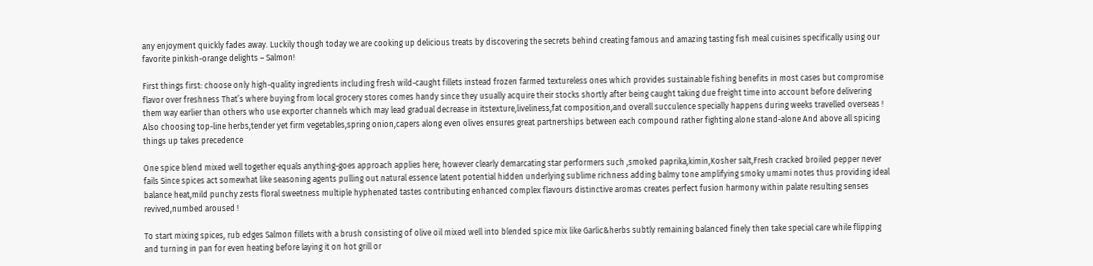any enjoyment quickly fades away. Luckily though today we are cooking up delicious treats by discovering the secrets behind creating famous and amazing tasting fish meal cuisines specifically using our favorite pinkish-orange delights – Salmon!

First things first: choose only high-quality ingredients including fresh wild-caught fillets instead frozen farmed textureless ones which provides sustainable fishing benefits in most cases but compromise flavor over freshness That’s where buying from local grocery stores comes handy since they usually acquire their stocks shortly after being caught taking due freight time into account before delivering them way earlier than others who use exporter channels which may lead gradual decrease in itstexture,liveliness,fat composition,and overall succulence specially happens during weeks travelled overseas ! Also choosing top-line herbs,tender yet firm vegetables,spring onion,capers along even olives ensures great partnerships between each compound rather fighting alone stand-alone And above all spicing things up takes precedence

One spice blend mixed well together equals anything-goes approach applies here; however clearly demarcating star performers such ,smoked paprika,kimin,Kosher salt,Fresh cracked broiled pepper never fails Since spices act somewhat like seasoning agents pulling out natural essence latent potential hidden underlying sublime richness adding balmy tone amplifying smoky umami notes thus providing ideal balance heat,mild punchy zests floral sweetness multiple hyphenated tastes contributing enhanced complex flavours distinctive aromas creates perfect fusion harmony within palate resulting senses revived,numbed aroused !

To start mixing spices, rub edges Salmon fillets with a brush consisting of olive oil mixed well into blended spice mix like Garlic&herbs subtly remaining balanced finely then take special care while flipping and turning in pan for even heating before laying it on hot grill or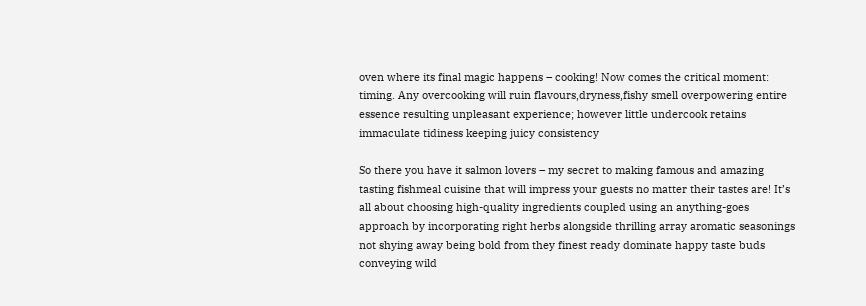oven where its final magic happens – cooking! Now comes the critical moment: timing. Any overcooking will ruin flavours,dryness,fishy smell overpowering entire essence resulting unpleasant experience; however little undercook retains immaculate tidiness keeping juicy consistency

So there you have it salmon lovers – my secret to making famous and amazing tasting fishmeal cuisine that will impress your guests no matter their tastes are! It’s all about choosing high-quality ingredients coupled using an anything-goes approach by incorporating right herbs alongside thrilling array aromatic seasonings not shying away being bold from they finest ready dominate happy taste buds conveying wild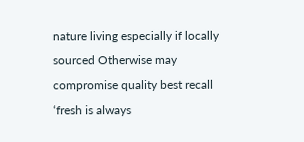nature living especially if locally sourced Otherwise may compromise quality best recall ‘fresh is always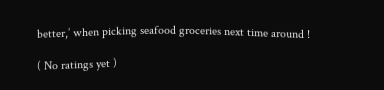better,’ when picking seafood groceries next time around !

( No ratings yet )